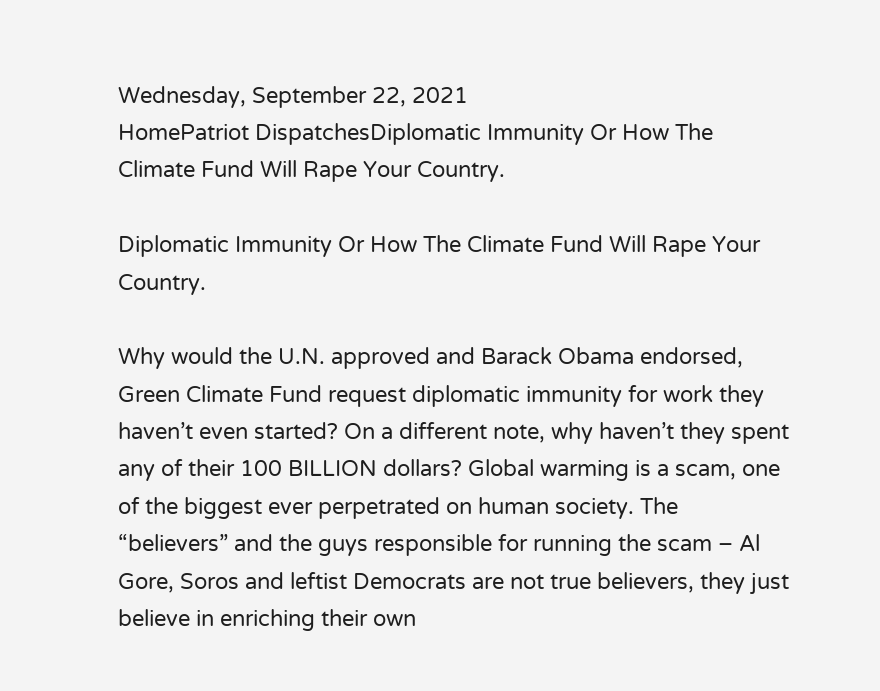Wednesday, September 22, 2021
HomePatriot DispatchesDiplomatic Immunity Or How The Climate Fund Will Rape Your Country.

Diplomatic Immunity Or How The Climate Fund Will Rape Your Country.

Why would the U.N. approved and Barack Obama endorsed, Green Climate Fund request diplomatic immunity for work they haven’t even started? On a different note, why haven’t they spent any of their 100 BILLION dollars? Global warming is a scam, one of the biggest ever perpetrated on human society. The “believers” and the guys responsible for running the scam – Al Gore, Soros and leftist Democrats are not true believers, they just believe in enriching their own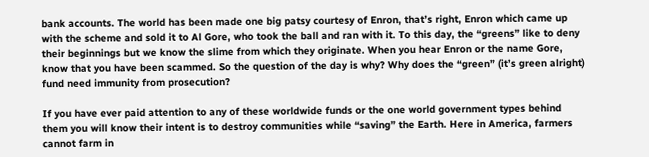bank accounts. The world has been made one big patsy courtesy of Enron, that’s right, Enron which came up with the scheme and sold it to Al Gore, who took the ball and ran with it. To this day, the “greens” like to deny their beginnings but we know the slime from which they originate. When you hear Enron or the name Gore, know that you have been scammed. So the question of the day is why? Why does the “green” (it’s green alright) fund need immunity from prosecution?

If you have ever paid attention to any of these worldwide funds or the one world government types behind them you will know their intent is to destroy communities while “saving” the Earth. Here in America, farmers cannot farm in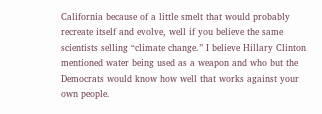California because of a little smelt that would probably recreate itself and evolve, well if you believe the same scientists selling “climate change.” I believe Hillary Clinton mentioned water being used as a weapon and who but the Democrats would know how well that works against your own people.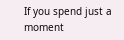If you spend just a moment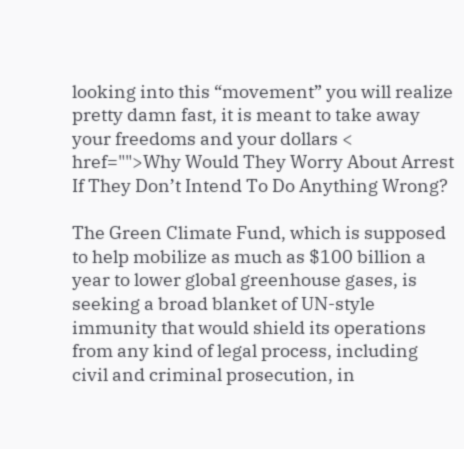looking into this “movement” you will realize pretty damn fast, it is meant to take away your freedoms and your dollars < href="">Why Would They Worry About Arrest If They Don’t Intend To Do Anything Wrong?

The Green Climate Fund, which is supposed to help mobilize as much as $100 billion a year to lower global greenhouse gases, is seeking a broad blanket of UN-style immunity that would shield its operations from any kind of legal process, including civil and criminal prosecution, in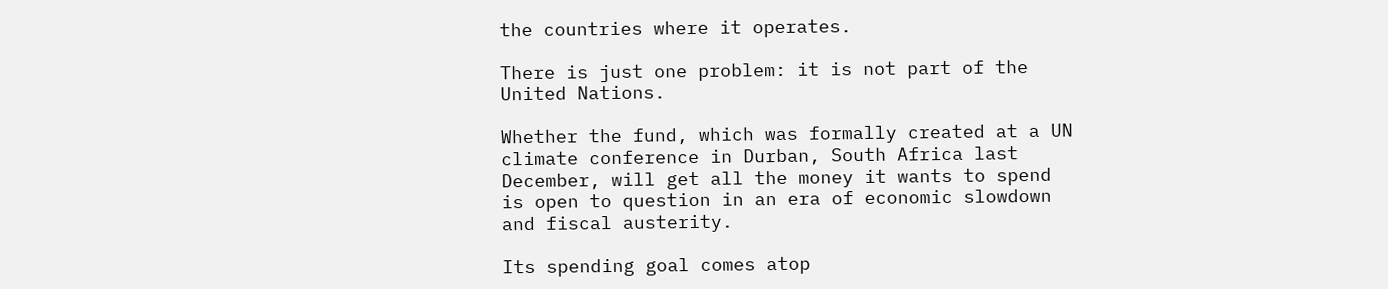the countries where it operates.

There is just one problem: it is not part of the United Nations.

Whether the fund, which was formally created at a UN climate conference in Durban, South Africa last December, will get all the money it wants to spend is open to question in an era of economic slowdown and fiscal austerity.

Its spending goal comes atop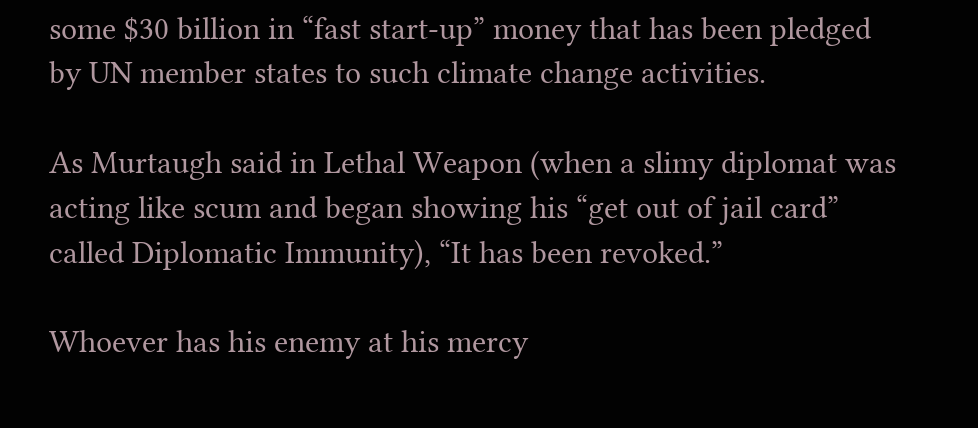some $30 billion in “fast start-up” money that has been pledged by UN member states to such climate change activities.

As Murtaugh said in Lethal Weapon (when a slimy diplomat was acting like scum and began showing his “get out of jail card” called Diplomatic Immunity), “It has been revoked.”

Whoever has his enemy at his mercy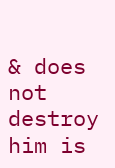& does not destroy him is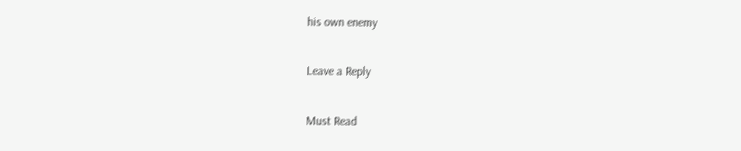his own enemy

Leave a Reply

Must Read